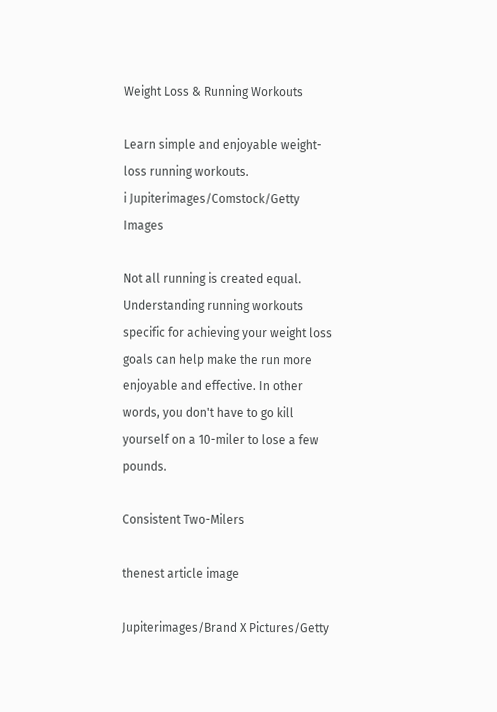Weight Loss & Running Workouts

Learn simple and enjoyable weight-loss running workouts.
i Jupiterimages/Comstock/Getty Images

Not all running is created equal. Understanding running workouts specific for achieving your weight loss goals can help make the run more enjoyable and effective. In other words, you don't have to go kill yourself on a 10-miler to lose a few pounds.

Consistent Two-Milers

thenest article image

Jupiterimages/Brand X Pictures/Getty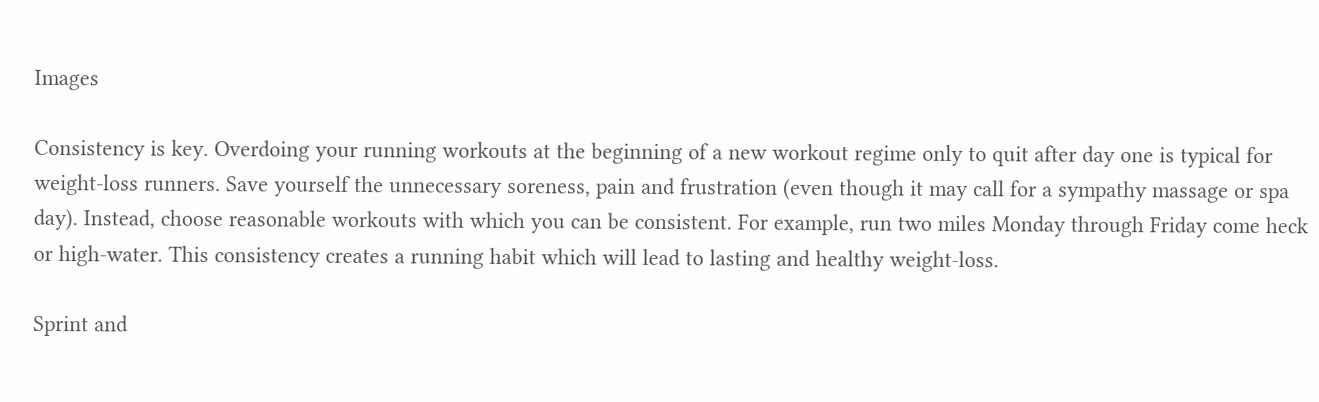Images

Consistency is key. Overdoing your running workouts at the beginning of a new workout regime only to quit after day one is typical for weight-loss runners. Save yourself the unnecessary soreness, pain and frustration (even though it may call for a sympathy massage or spa day). Instead, choose reasonable workouts with which you can be consistent. For example, run two miles Monday through Friday come heck or high-water. This consistency creates a running habit which will lead to lasting and healthy weight-loss.

Sprint and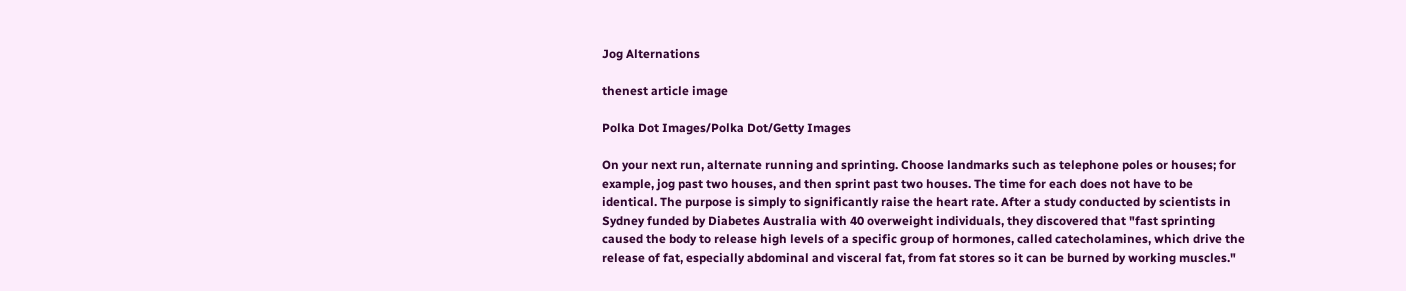Jog Alternations

thenest article image

Polka Dot Images/Polka Dot/Getty Images

On your next run, alternate running and sprinting. Choose landmarks such as telephone poles or houses; for example, jog past two houses, and then sprint past two houses. The time for each does not have to be identical. The purpose is simply to significantly raise the heart rate. After a study conducted by scientists in Sydney funded by Diabetes Australia with 40 overweight individuals, they discovered that "fast sprinting caused the body to release high levels of a specific group of hormones, called catecholamines, which drive the release of fat, especially abdominal and visceral fat, from fat stores so it can be burned by working muscles."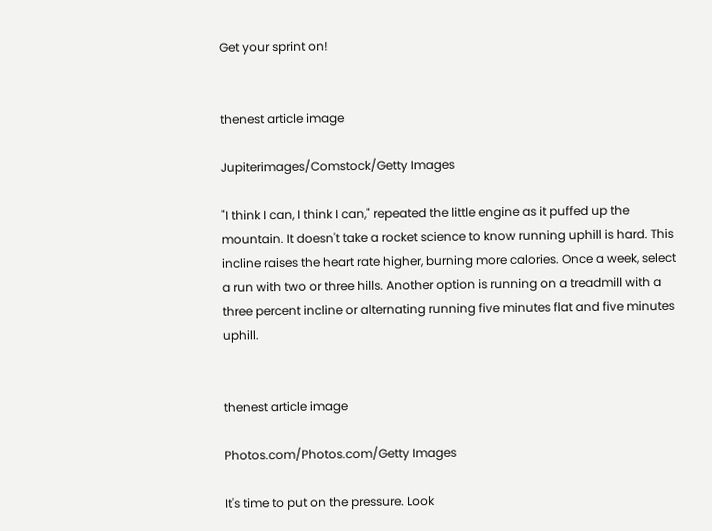Get your sprint on!


thenest article image

Jupiterimages/Comstock/Getty Images

"I think I can, I think I can," repeated the little engine as it puffed up the mountain. It doesn't take a rocket science to know running uphill is hard. This incline raises the heart rate higher, burning more calories. Once a week, select a run with two or three hills. Another option is running on a treadmill with a three percent incline or alternating running five minutes flat and five minutes uphill.


thenest article image

Photos.com/Photos.com/Getty Images

It's time to put on the pressure. Look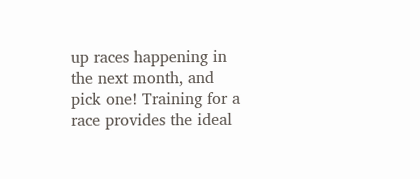up races happening in the next month, and pick one! Training for a race provides the ideal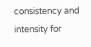consistency and intensity for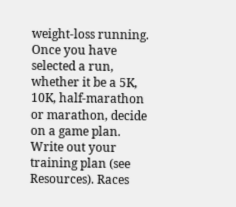weight-loss running. Once you have selected a run, whether it be a 5K, 10K, half-marathon or marathon, decide on a game plan. Write out your training plan (see Resources). Races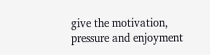give the motivation, pressure and enjoyment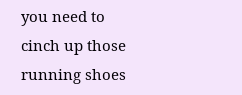you need to cinch up those running shoes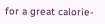for a great calorie-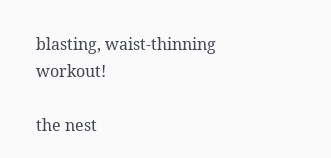blasting, waist-thinning workout!

the nest